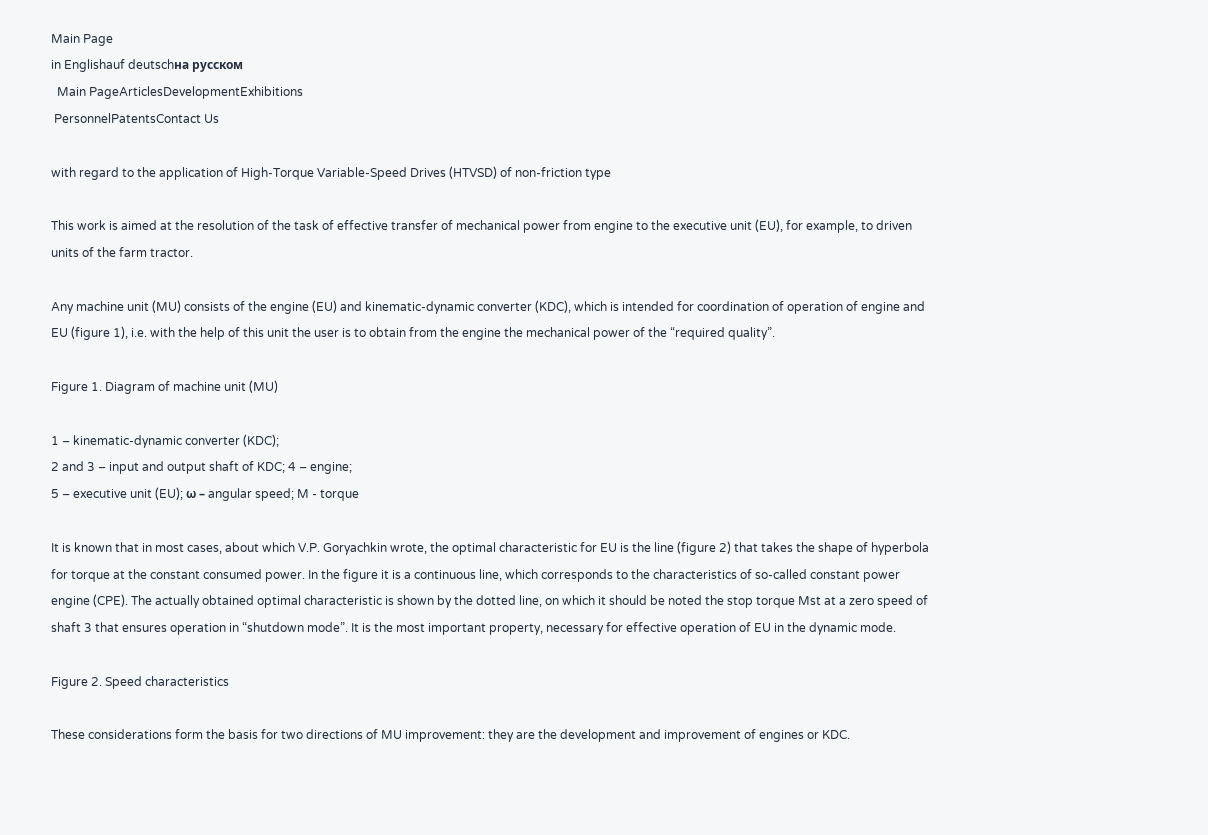Main Page
in Englishauf deutschна русском
  Main PageArticlesDevelopmentExhibitions
 PersonnelPatentsContact Us

with regard to the application of High-Torque Variable-Speed Drives (HTVSD) of non-friction type

This work is aimed at the resolution of the task of effective transfer of mechanical power from engine to the executive unit (EU), for example, to driven units of the farm tractor.

Any machine unit (MU) consists of the engine (EU) and kinematic-dynamic converter (KDC), which is intended for coordination of operation of engine and EU (figure 1), i.e. with the help of this unit the user is to obtain from the engine the mechanical power of the “required quality”.

Figure 1. Diagram of machine unit (MU)

1 – kinematic-dynamic converter (KDC);
2 and 3 – input and output shaft of KDC; 4 – engine;
5 – executive unit (EU); ω – angular speed; M - torque

It is known that in most cases, about which V.P. Goryachkin wrote, the optimal characteristic for EU is the line (figure 2) that takes the shape of hyperbola for torque at the constant consumed power. In the figure it is a continuous line, which corresponds to the characteristics of so-called constant power engine (CPE). The actually obtained optimal characteristic is shown by the dotted line, on which it should be noted the stop torque Mst at a zero speed of shaft 3 that ensures operation in “shutdown mode”. It is the most important property, necessary for effective operation of EU in the dynamic mode.

Figure 2. Speed characteristics

These considerations form the basis for two directions of MU improvement: they are the development and improvement of engines or KDC.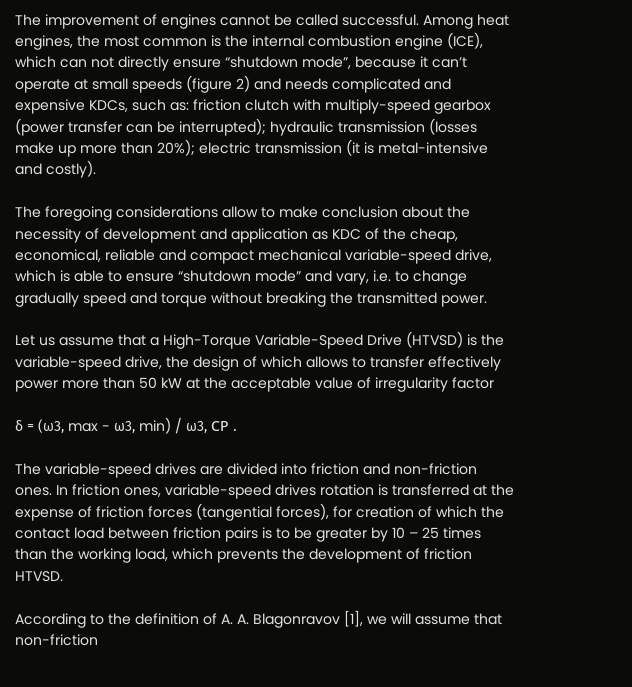The improvement of engines cannot be called successful. Among heat engines, the most common is the internal combustion engine (ICE), which can not directly ensure “shutdown mode”, because it can’t operate at small speeds (figure 2) and needs complicated and expensive KDCs, such as: friction clutch with multiply-speed gearbox (power transfer can be interrupted); hydraulic transmission (losses make up more than 20%); electric transmission (it is metal-intensive and costly).

The foregoing considerations allow to make conclusion about the necessity of development and application as KDC of the cheap, economical, reliable and compact mechanical variable-speed drive, which is able to ensure “shutdown mode” and vary, i.e. to change gradually speed and torque without breaking the transmitted power.

Let us assume that a High-Torque Variable-Speed Drive (HTVSD) is the variable-speed drive, the design of which allows to transfer effectively power more than 50 kW at the acceptable value of irregularity factor

δ = (ω3, max - ω3, min) / ω3, СР .

The variable-speed drives are divided into friction and non-friction ones. In friction ones, variable-speed drives rotation is transferred at the expense of friction forces (tangential forces), for creation of which the contact load between friction pairs is to be greater by 10 – 25 times than the working load, which prevents the development of friction HTVSD.

According to the definition of A. A. Blagonravov [1], we will assume that non-friction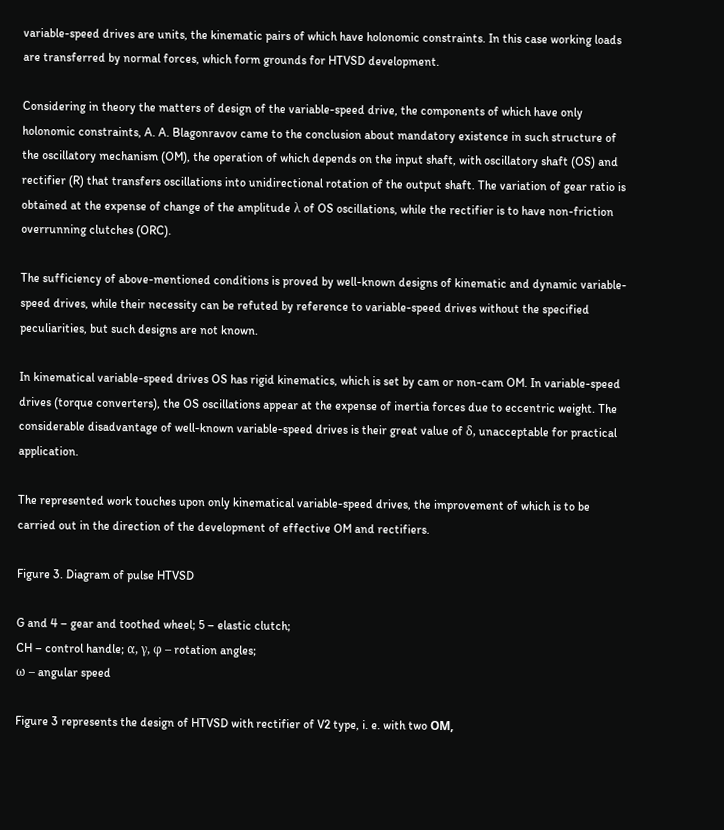variable-speed drives are units, the kinematic pairs of which have holonomic constraints. In this case working loads are transferred by normal forces, which form grounds for HTVSD development.

Considering in theory the matters of design of the variable-speed drive, the components of which have only holonomic constraints, A. A. Blagonravov came to the conclusion about mandatory existence in such structure of the oscillatory mechanism (OM), the operation of which depends on the input shaft, with oscillatory shaft (OS) and rectifier (R) that transfers oscillations into unidirectional rotation of the output shaft. The variation of gear ratio is obtained at the expense of change of the amplitude λ of OS oscillations, while the rectifier is to have non-friction overrunning clutches (ORC).

The sufficiency of above-mentioned conditions is proved by well-known designs of kinematic and dynamic variable-speed drives, while their necessity can be refuted by reference to variable-speed drives without the specified peculiarities, but such designs are not known.

In kinematical variable-speed drives OS has rigid kinematics, which is set by cam or non-cam OM. In variable-speed drives (torque converters), the OS oscillations appear at the expense of inertia forces due to eccentric weight. The considerable disadvantage of well-known variable-speed drives is their great value of δ, unacceptable for practical application.

The represented work touches upon only kinematical variable-speed drives, the improvement of which is to be carried out in the direction of the development of effective OM and rectifiers.

Figure 3. Diagram of pulse HTVSD

G and 4 – gear and toothed wheel; 5 – elastic clutch;
CH – control handle; α, γ, φ – rotation angles;
ω – angular speed

Figure 3 represents the design of HTVSD with rectifier of V2 type, i. e. with two ОМ,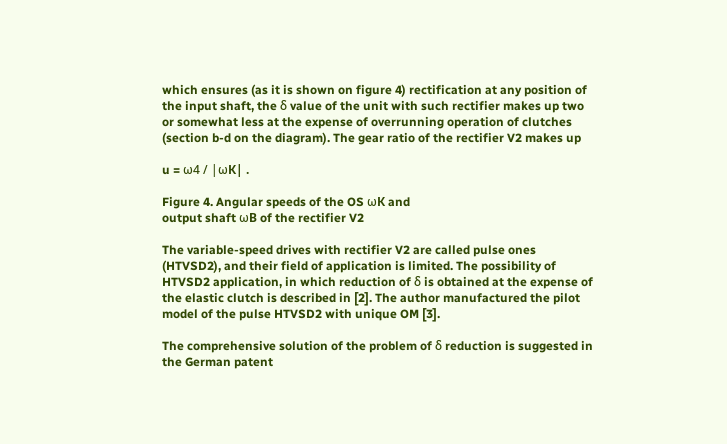which ensures (as it is shown on figure 4) rectification at any position of the input shaft, the δ value of the unit with such rectifier makes up two or somewhat less at the expense of overrunning operation of clutches (section b-d on the diagram). The gear ratio of the rectifier V2 makes up

u = ω4 / |ωК| .

Figure 4. Angular speeds of the OS ωК and
output shaft ωВ of the rectifier V2

The variable-speed drives with rectifier V2 are called pulse ones (HTVSD2), and their field of application is limited. The possibility of HTVSD2 application, in which reduction of δ is obtained at the expense of the elastic clutch is described in [2]. The author manufactured the pilot model of the pulse HTVSD2 with unique OM [3].

The comprehensive solution of the problem of δ reduction is suggested in the German patent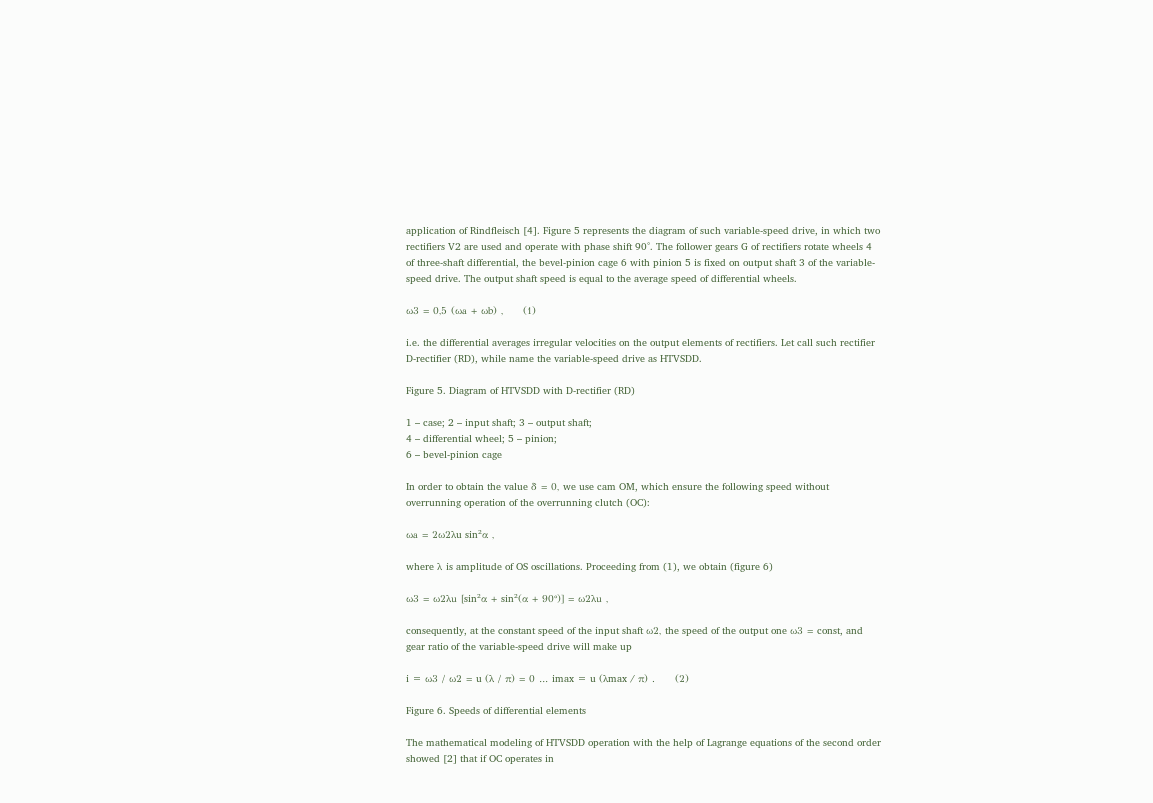application of Rindfleisch [4]. Figure 5 represents the diagram of such variable-speed drive, in which two rectifiers V2 are used and operate with phase shift 90°. The follower gears G of rectifiers rotate wheels 4 of three-shaft differential, the bevel-pinion cage 6 with pinion 5 is fixed on output shaft 3 of the variable-speed drive. The output shaft speed is equal to the average speed of differential wheels.

ω3 = 0,5 (ωa + ωb) ,     (1)

i.e. the differential averages irregular velocities on the output elements of rectifiers. Let call such rectifier D-rectifier (RD), while name the variable-speed drive as HTVSDD.

Figure 5. Diagram of HTVSDD with D-rectifier (RD)

1 – case; 2 – input shaft; 3 – output shaft;
4 – differential wheel; 5 – pinion;
6 – bevel-pinion cage

In order to obtain the value δ = 0, we use cam OM, which ensure the following speed without overrunning operation of the overrunning clutch (OC):

ωa = 2ω2λu sin²α ,

where λ is amplitude of OS oscillations. Proceeding from (1), we obtain (figure 6)

ω3 = ω2λu [sin²α + sin²(α + 90°)] = ω2λu ,

consequently, at the constant speed of the input shaft ω2, the speed of the output one ω3 = const, and gear ratio of the variable-speed drive will make up

i = ω3 / ω2 = u (λ / π) = 0 … imax = u (λmax / π) .     (2)

Figure 6. Speeds of differential elements

The mathematical modeling of HTVSDD operation with the help of Lagrange equations of the second order showed [2] that if OC operates in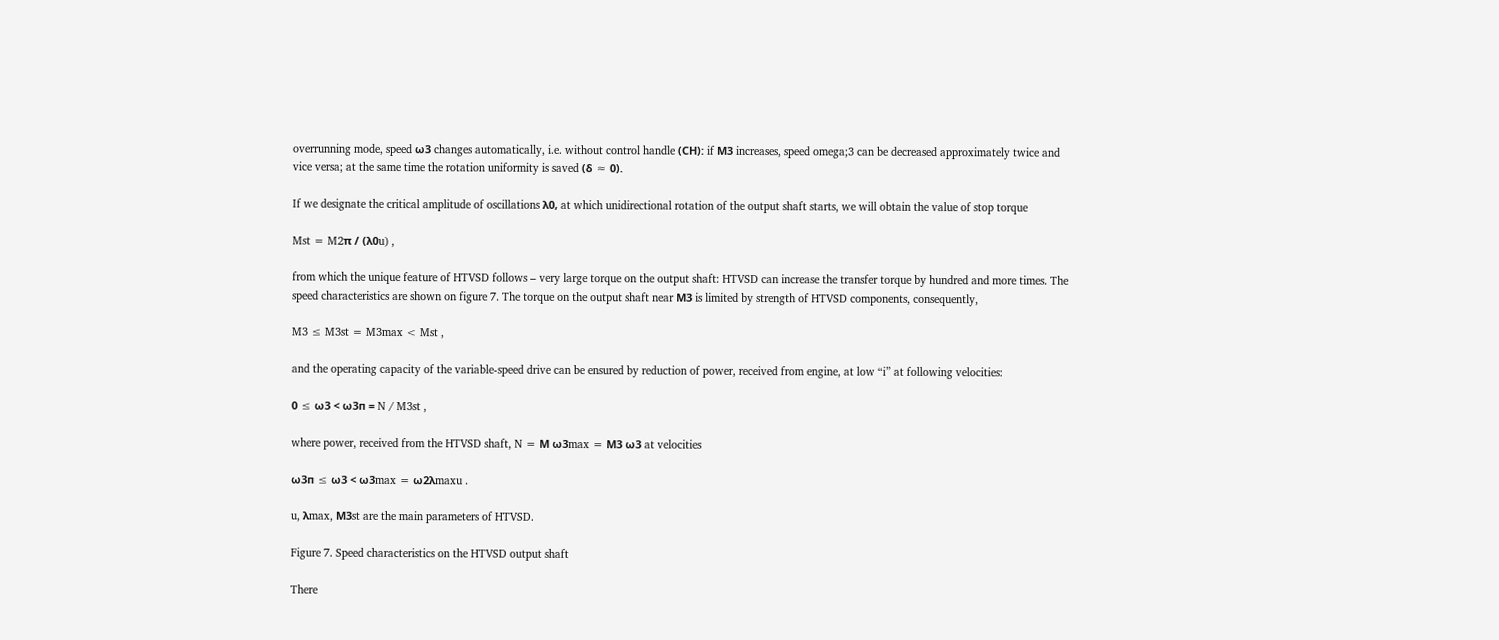overrunning mode, speed ω3 changes automatically, i.e. without control handle (СH): if М3 increases, speed omega;3 can be decreased approximately twice and vice versa; at the same time the rotation uniformity is saved (δ ≈ 0).

If we designate the critical amplitude of oscillations λ0, at which unidirectional rotation of the output shaft starts, we will obtain the value of stop torque

Mst = M2π / (λ0u) ,

from which the unique feature of HTVSD follows – very large torque on the output shaft: HTVSD can increase the transfer torque by hundred and more times. The speed characteristics are shown on figure 7. The torque on the output shaft near М3 is limited by strength of HTVSD components, consequently,

M3 ≤ M3st = M3max < Mst ,

and the operating capacity of the variable-speed drive can be ensured by reduction of power, received from engine, at low “i” at following velocities:

0 ≤ ω3 < ω3п = N / M3st ,

where power, received from the HTVSD shaft, N = М ω3max = М3 ω3 at velocities

ω3п ≤ ω3 < ω3max = ω2λmaxu .

u, λmax, М3st are the main parameters of HTVSD.

Figure 7. Speed characteristics on the HTVSD output shaft

There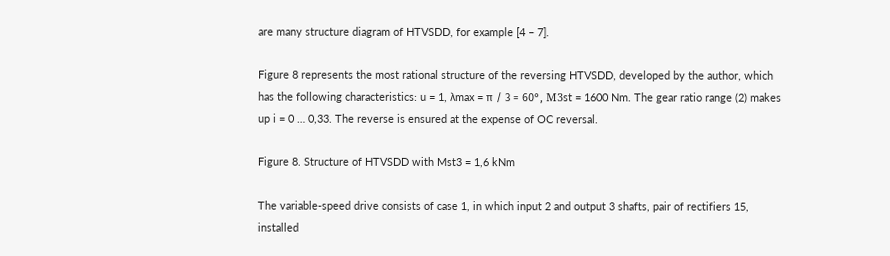are many structure diagram of HTVSDD, for example [4 – 7].

Figure 8 represents the most rational structure of the reversing HTVSDD, developed by the author, which has the following characteristics: u = 1, λmax = π / 3 = 60°, М3st = 1600 Nm. The gear ratio range (2) makes up i = 0 … 0,33. The reverse is ensured at the expense of OC reversal.

Figure 8. Structure of HTVSDD with Mst3 = 1,6 kNm

The variable-speed drive consists of case 1, in which input 2 and output 3 shafts, pair of rectifiers 15, installed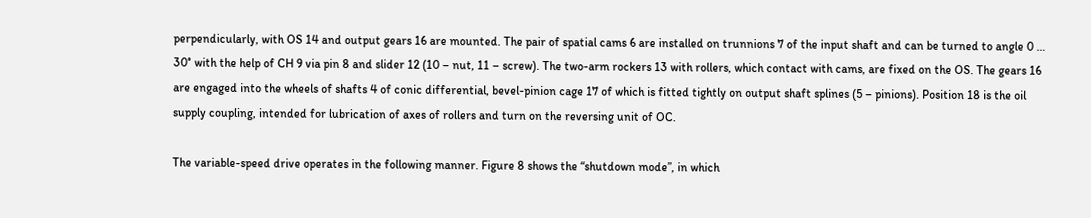perpendicularly, with OS 14 and output gears 16 are mounted. The pair of spatial cams 6 are installed on trunnions 7 of the input shaft and can be turned to angle 0 … 30° with the help of CH 9 via pin 8 and slider 12 (10 – nut, 11 – screw). The two-arm rockers 13 with rollers, which contact with cams, are fixed on the OS. The gears 16 are engaged into the wheels of shafts 4 of conic differential, bevel-pinion cage 17 of which is fitted tightly on output shaft splines (5 – pinions). Position 18 is the oil supply coupling, intended for lubrication of axes of rollers and turn on the reversing unit of OC.

The variable-speed drive operates in the following manner. Figure 8 shows the “shutdown mode”, in which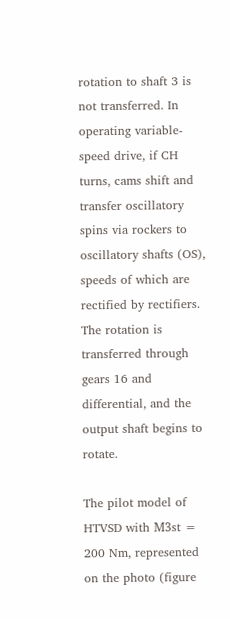rotation to shaft 3 is not transferred. In operating variable-speed drive, if CH turns, cams shift and transfer oscillatory spins via rockers to oscillatory shafts (OS), speeds of which are rectified by rectifiers. The rotation is transferred through gears 16 and differential, and the output shaft begins to rotate.

The pilot model of HTVSD with М3st = 200 Nm, represented on the photo (figure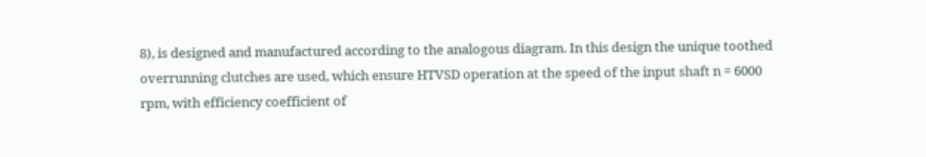8), is designed and manufactured according to the analogous diagram. In this design the unique toothed overrunning clutches are used, which ensure HTVSD operation at the speed of the input shaft n = 6000 rpm, with efficiency coefficient of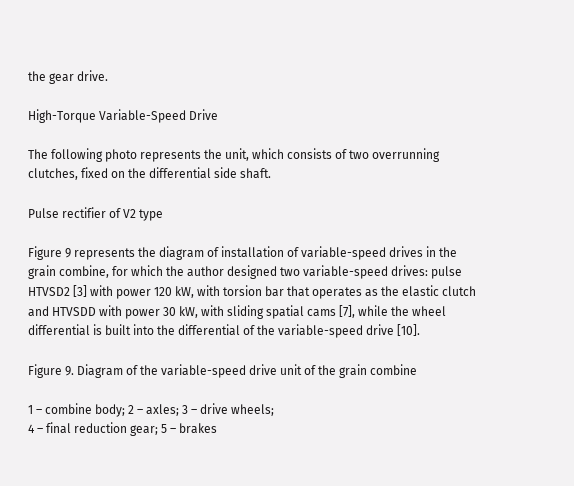the gear drive.

High-Torque Variable-Speed Drive

The following photo represents the unit, which consists of two overrunning clutches, fixed on the differential side shaft.

Pulse rectifier of V2 type

Figure 9 represents the diagram of installation of variable-speed drives in the grain combine, for which the author designed two variable-speed drives: pulse HTVSD2 [3] with power 120 kW, with torsion bar that operates as the elastic clutch and HTVSDD with power 30 kW, with sliding spatial cams [7], while the wheel differential is built into the differential of the variable-speed drive [10].

Figure 9. Diagram of the variable-speed drive unit of the grain combine

1 – combine body; 2 – axles; 3 – drive wheels;
4 – final reduction gear; 5 – brakes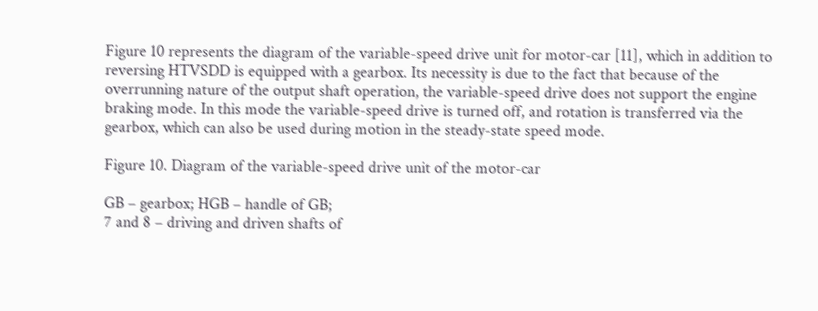Figure 10 represents the diagram of the variable-speed drive unit for motor-car [11], which in addition to reversing HTVSDD is equipped with a gearbox. Its necessity is due to the fact that because of the overrunning nature of the output shaft operation, the variable-speed drive does not support the engine braking mode. In this mode the variable-speed drive is turned off, and rotation is transferred via the gearbox, which can also be used during motion in the steady-state speed mode.

Figure 10. Diagram of the variable-speed drive unit of the motor-car

GB – gearbox; HGB – handle of GB;
7 and 8 – driving and driven shafts of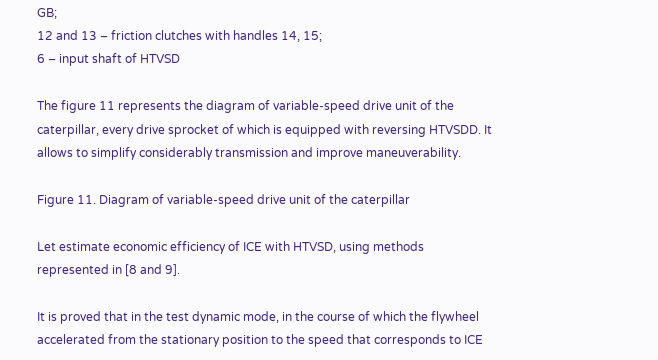GB;
12 and 13 – friction clutches with handles 14, 15;
6 – input shaft of HTVSD

The figure 11 represents the diagram of variable-speed drive unit of the caterpillar, every drive sprocket of which is equipped with reversing HTVSDD. It allows to simplify considerably transmission and improve maneuverability.

Figure 11. Diagram of variable-speed drive unit of the caterpillar

Let estimate economic efficiency of ICE with HTVSD, using methods represented in [8 and 9].

It is proved that in the test dynamic mode, in the course of which the flywheel accelerated from the stationary position to the speed that corresponds to ICE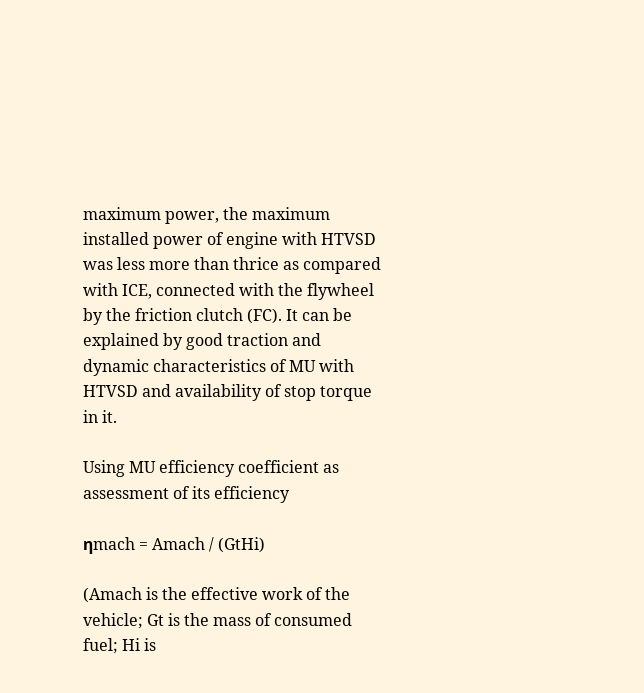maximum power, the maximum installed power of engine with HTVSD was less more than thrice as compared with ICE, connected with the flywheel by the friction clutch (FC). It can be explained by good traction and dynamic characteristics of MU with HTVSD and availability of stop torque in it.

Using MU efficiency coefficient as assessment of its efficiency

ηmach = Аmach / (GtHi)

(Amach is the effective work of the vehicle; Gt is the mass of consumed fuel; Hi is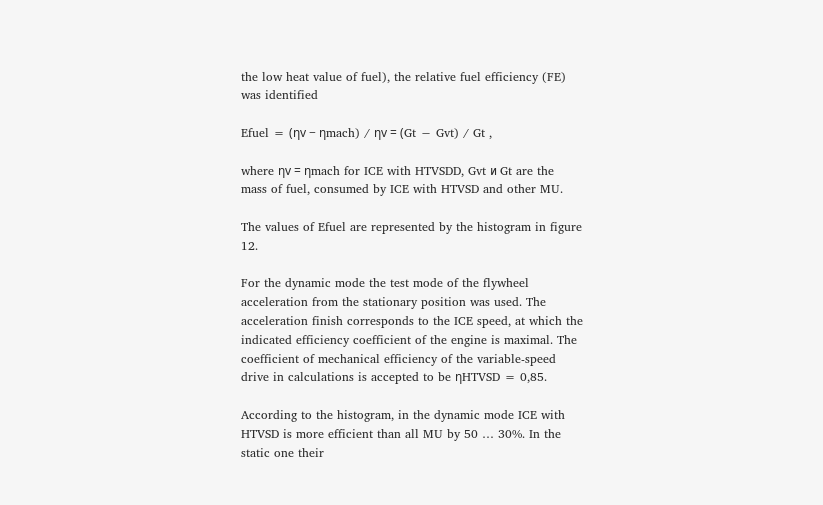the low heat value of fuel), the relative fuel efficiency (FE) was identified

Efuel = (ηv − ηmach) / ηv = (Gt − Gvt) / Gt ,

where ηv = ηmach for ICE with HTVSDD, Gvt и Gt are the mass of fuel, consumed by ICE with HTVSD and other MU.

The values of Efuel are represented by the histogram in figure 12.

For the dynamic mode the test mode of the flywheel acceleration from the stationary position was used. The acceleration finish corresponds to the ICE speed, at which the indicated efficiency coefficient of the engine is maximal. The coefficient of mechanical efficiency of the variable-speed drive in calculations is accepted to be ηHTVSD = 0,85.

According to the histogram, in the dynamic mode ICE with HTVSD is more efficient than all MU by 50 … 30%. In the static one their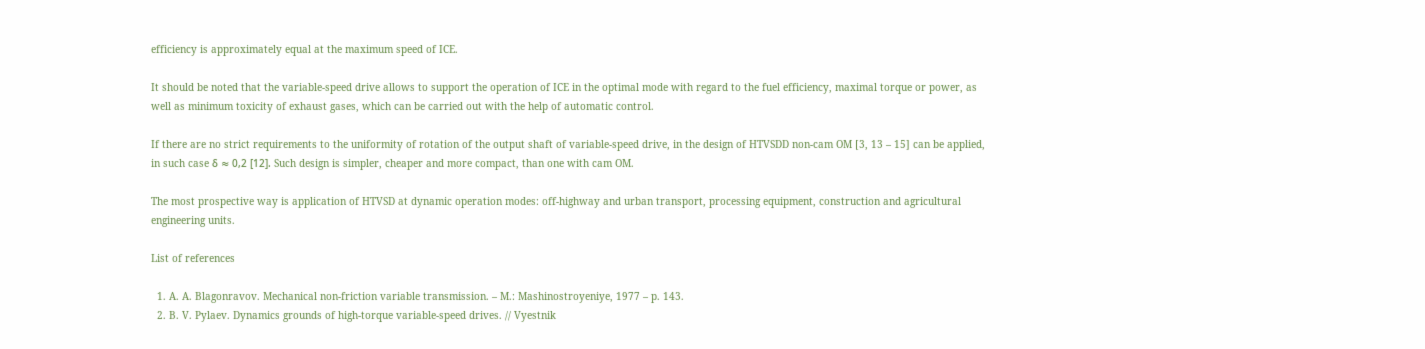efficiency is approximately equal at the maximum speed of ICE.

It should be noted that the variable-speed drive allows to support the operation of ICE in the optimal mode with regard to the fuel efficiency, maximal torque or power, as well as minimum toxicity of exhaust gases, which can be carried out with the help of automatic control.

If there are no strict requirements to the uniformity of rotation of the output shaft of variable-speed drive, in the design of HTVSDD non-cam OM [3, 13 – 15] can be applied, in such case δ ≈ 0,2 [12]. Such design is simpler, cheaper and more compact, than one with cam OM.

The most prospective way is application of HTVSD at dynamic operation modes: off-highway and urban transport, processing equipment, construction and agricultural engineering units.

List of references

  1. A. A. Blagonravov. Mechanical non-friction variable transmission. – M.: Mashinostroyeniye, 1977 – p. 143.
  2. B. V. Pylaev. Dynamics grounds of high-torque variable-speed drives. // Vyestnik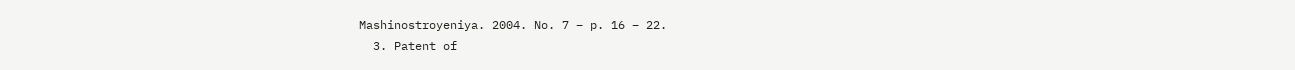Mashinostroyeniya. 2004. No. 7 – p. 16 – 22.
  3. Patent of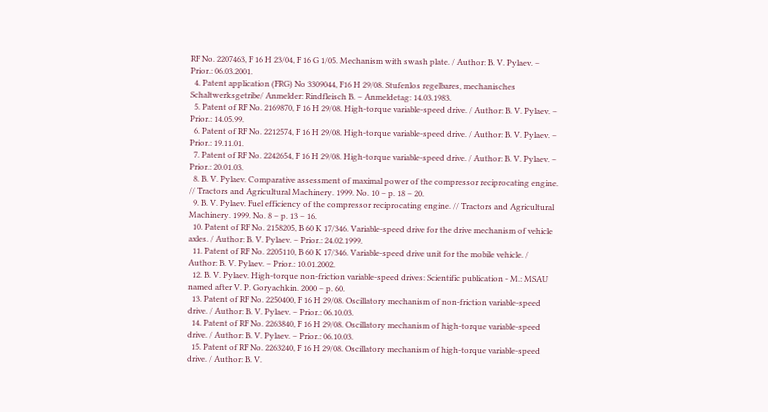RF No. 2207463, F 16 H 23/04, F 16 G 1/05. Mechanism with swash plate. / Author: B. V. Pylaev. – Prior.: 06.03.2001.
  4. Patent application (FRG) No 3309044, F16 H 29/08. Stufenlos regelbares, mechanisches Schaltwerksgetribe/ Anmelder: Rindfleisch B. – Anmeldetag: 14.03.1983.
  5. Patent of RF No. 2169870, F 16 H 29/08. High-torque variable-speed drive. / Author: B. V. Pylaev. – Prior.: 14.05.99.
  6. Patent of RF No. 2212574, F 16 H 29/08. High-torque variable-speed drive. / Author: B. V. Pylaev. – Prior.: 19.11.01.
  7. Patent of RF No. 2242654, F 16 H 29/08. High-torque variable-speed drive. / Author: B. V. Pylaev. – Prior.: 20.01.03.
  8. B. V. Pylaev. Comparative assessment of maximal power of the compressor reciprocating engine. // Tractors and Agricultural Machinery. 1999. No. 10 – p. 18 – 20.
  9. B. V. Pylaev. Fuel efficiency of the compressor reciprocating engine. // Tractors and Agricultural Machinery. 1999. No. 8 – p. 13 – 16.
  10. Patent of RF No. 2158205, B 60 K 17/346. Variable-speed drive for the drive mechanism of vehicle axles. / Author: B. V. Pylaev. – Prior.: 24.02.1999.
  11. Patent of RF No. 2205110, B 60 K 17/346. Variable-speed drive unit for the mobile vehicle. / Author: B. V. Pylaev. – Prior.: 10.01.2002.
  12. B. V. Pylaev. High-torque non-friction variable-speed drives: Scientific publication - M.: MSAU named after V. P. Goryachkin. 2000 – p. 60.
  13. Patent of RF No. 2250400, F 16 H 29/08. Oscillatory mechanism of non-friction variable-speed drive. / Author: B. V. Pylaev. – Prior.: 06.10.03.
  14. Patent of RF No. 2263840, F 16 H 29/08. Oscillatory mechanism of high-torque variable-speed drive. / Author: B. V. Pylaev. – Prior.: 06.10.03.
  15. Patent of RF No. 2263240, F 16 H 29/08. Oscillatory mechanism of high-torque variable-speed drive. / Author: B. V.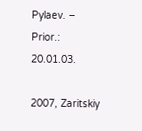Pylaev. – Prior.: 20.01.03.

2007, Zaritskiy